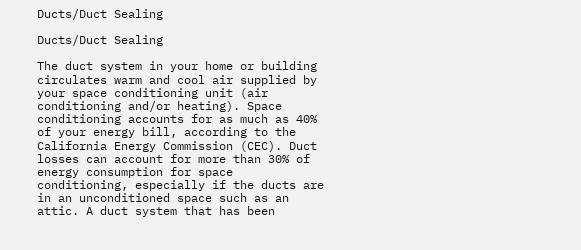Ducts/Duct Sealing

Ducts/Duct Sealing

The duct system in your home or building circulates warm and cool air supplied by your space conditioning unit (air conditioning and/or heating). Space conditioning accounts for as much as 40% of your energy bill, according to the California Energy Commission (CEC). Duct losses can account for more than 30% of energy consumption for space conditioning, especially if the ducts are in an unconditioned space such as an attic. A duct system that has been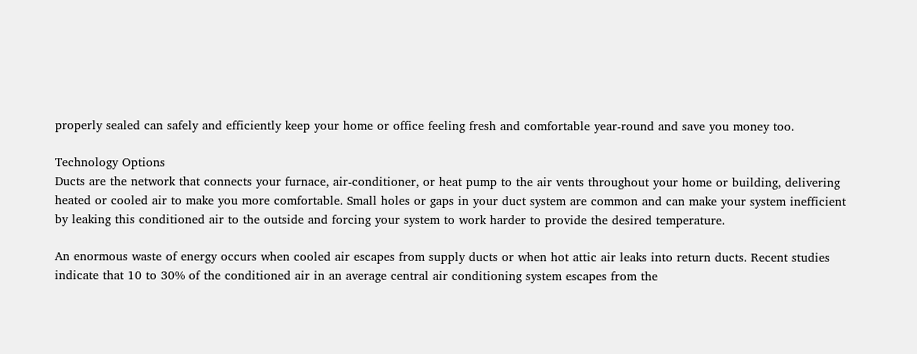properly sealed can safely and efficiently keep your home or office feeling fresh and comfortable year-round and save you money too.

Technology Options
Ducts are the network that connects your furnace, air-conditioner, or heat pump to the air vents throughout your home or building, delivering heated or cooled air to make you more comfortable. Small holes or gaps in your duct system are common and can make your system inefficient by leaking this conditioned air to the outside and forcing your system to work harder to provide the desired temperature.

An enormous waste of energy occurs when cooled air escapes from supply ducts or when hot attic air leaks into return ducts. Recent studies indicate that 10 to 30% of the conditioned air in an average central air conditioning system escapes from the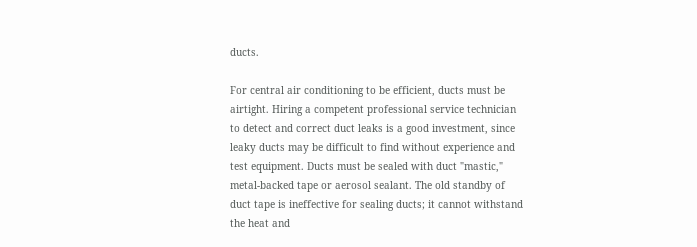ducts.

For central air conditioning to be efficient, ducts must be airtight. Hiring a competent professional service technician to detect and correct duct leaks is a good investment, since leaky ducts may be difficult to find without experience and test equipment. Ducts must be sealed with duct "mastic," metal-backed tape or aerosol sealant. The old standby of duct tape is ineffective for sealing ducts; it cannot withstand the heat and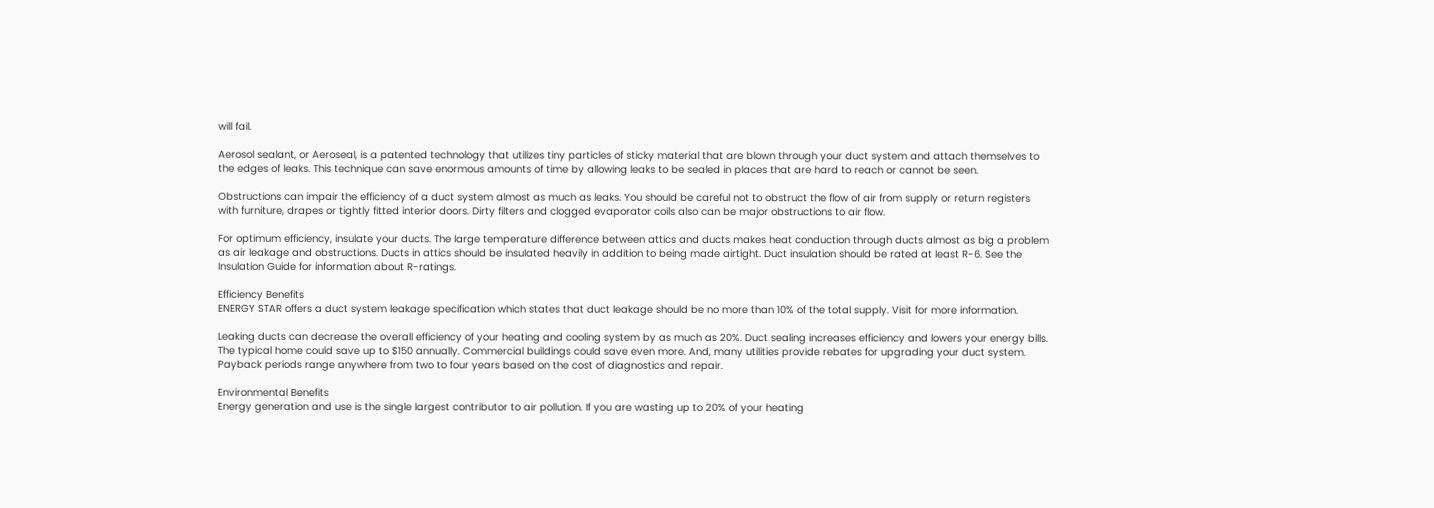will fail.

Aerosol sealant, or Aeroseal, is a patented technology that utilizes tiny particles of sticky material that are blown through your duct system and attach themselves to the edges of leaks. This technique can save enormous amounts of time by allowing leaks to be sealed in places that are hard to reach or cannot be seen.

Obstructions can impair the efficiency of a duct system almost as much as leaks. You should be careful not to obstruct the flow of air from supply or return registers with furniture, drapes or tightly fitted interior doors. Dirty filters and clogged evaporator coils also can be major obstructions to air flow.

For optimum efficiency, insulate your ducts. The large temperature difference between attics and ducts makes heat conduction through ducts almost as big a problem as air leakage and obstructions. Ducts in attics should be insulated heavily in addition to being made airtight. Duct insulation should be rated at least R-6. See the Insulation Guide for information about R-ratings.

Efficiency Benefits
ENERGY STAR offers a duct system leakage specification which states that duct leakage should be no more than 10% of the total supply. Visit for more information.

Leaking ducts can decrease the overall efficiency of your heating and cooling system by as much as 20%. Duct sealing increases efficiency and lowers your energy bills. The typical home could save up to $150 annually. Commercial buildings could save even more. And, many utilities provide rebates for upgrading your duct system. Payback periods range anywhere from two to four years based on the cost of diagnostics and repair.

Environmental Benefits
Energy generation and use is the single largest contributor to air pollution. If you are wasting up to 20% of your heating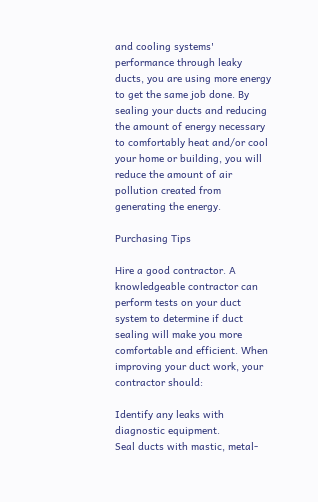and cooling systems' performance through leaky ducts, you are using more energy to get the same job done. By sealing your ducts and reducing the amount of energy necessary to comfortably heat and/or cool your home or building, you will reduce the amount of air pollution created from generating the energy.

Purchasing Tips

Hire a good contractor. A knowledgeable contractor can perform tests on your duct system to determine if duct sealing will make you more comfortable and efficient. When improving your duct work, your contractor should:

Identify any leaks with diagnostic equipment.
Seal ducts with mastic, metal-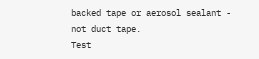backed tape or aerosol sealant - not duct tape.
Test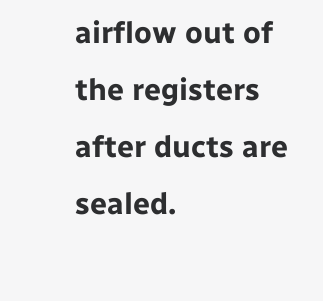airflow out of the registers after ducts are sealed.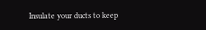Insulate your ducts to keep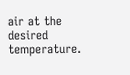air at the desired temperature.